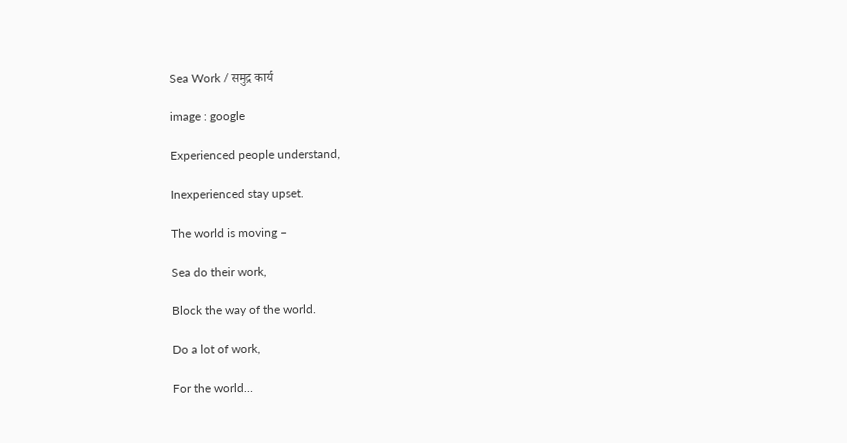Sea Work / समुद्र कार्य

image : google

Experienced people understand,

Inexperienced stay upset.

The world is moving –

Sea do their work,

Block the way of the world.

Do a lot of work,

For the world…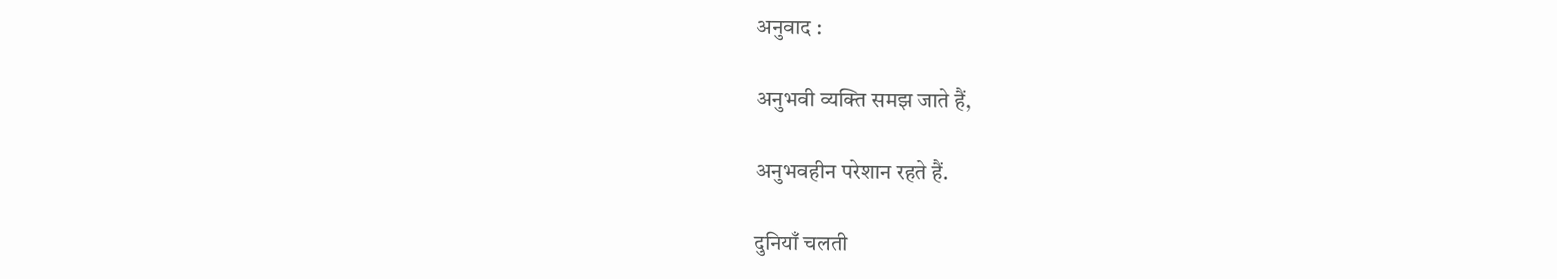अनुवाद :

अनुभवी व्यक्ति समझ जाते हैं,

अनुभवहीन परेशान रहते हैं.

दुनियाँ चलती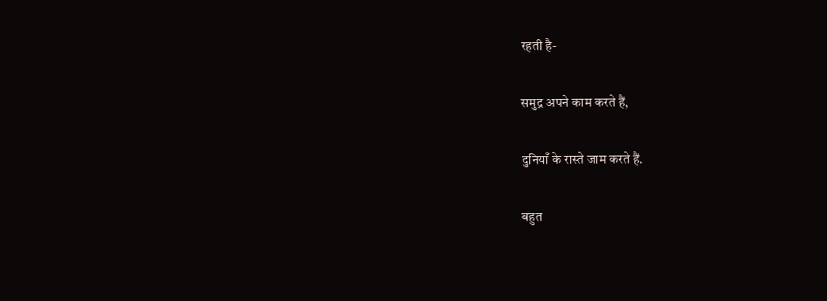रहती है-

समुद्र अपने काम करते हैं,

दुनियाँ के रास्ते जाम करते हैं.

बहुत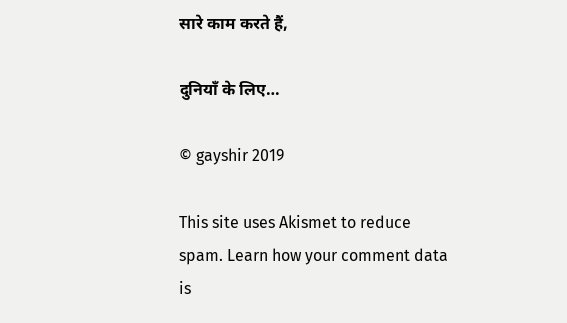सारे काम करते हैं,

दुनियाँ के लिए…

© gayshir 2019

This site uses Akismet to reduce spam. Learn how your comment data is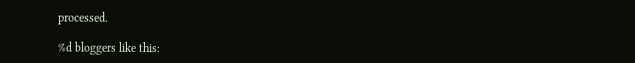processed.

%d bloggers like this: